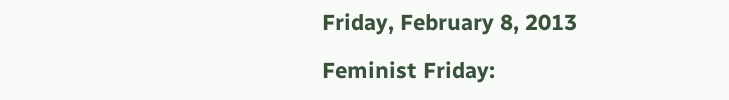Friday, February 8, 2013

Feminist Friday: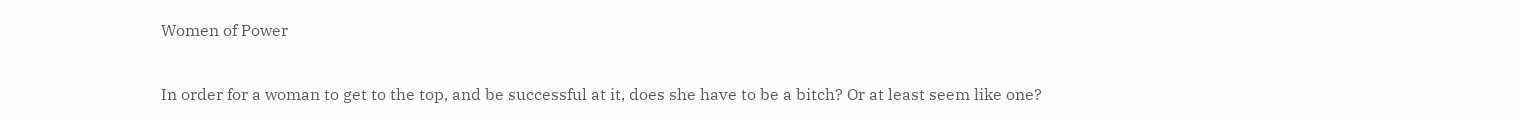Women of Power

In order for a woman to get to the top, and be successful at it, does she have to be a bitch? Or at least seem like one?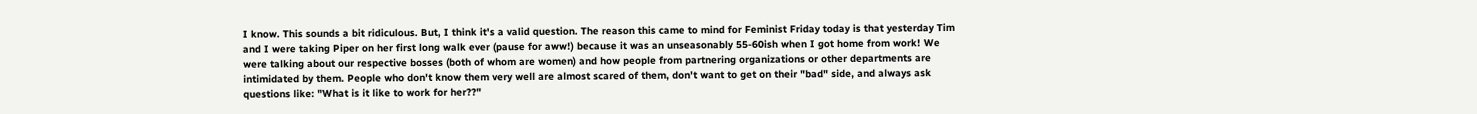I know. This sounds a bit ridiculous. But, I think it's a valid question. The reason this came to mind for Feminist Friday today is that yesterday Tim and I were taking Piper on her first long walk ever (pause for aww!) because it was an unseasonably 55-60ish when I got home from work! We were talking about our respective bosses (both of whom are women) and how people from partnering organizations or other departments are intimidated by them. People who don't know them very well are almost scared of them, don't want to get on their "bad" side, and always ask questions like: "What is it like to work for her??"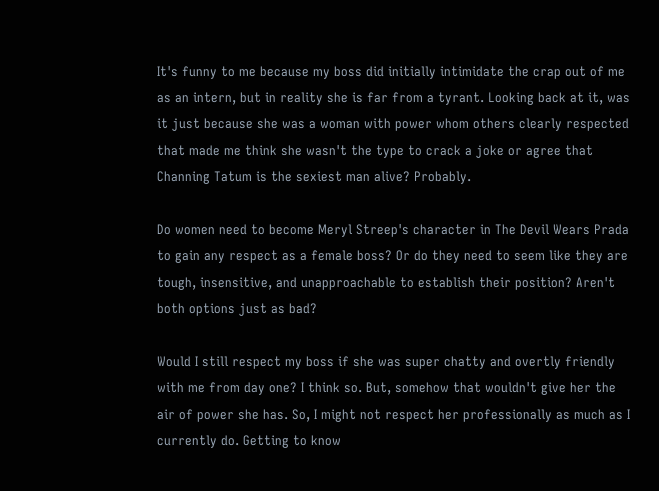It's funny to me because my boss did initially intimidate the crap out of me as an intern, but in reality she is far from a tyrant. Looking back at it, was it just because she was a woman with power whom others clearly respected that made me think she wasn't the type to crack a joke or agree that Channing Tatum is the sexiest man alive? Probably.

Do women need to become Meryl Streep's character in The Devil Wears Prada to gain any respect as a female boss? Or do they need to seem like they are tough, insensitive, and unapproachable to establish their position? Aren't both options just as bad?

Would I still respect my boss if she was super chatty and overtly friendly with me from day one? I think so. But, somehow that wouldn't give her the air of power she has. So, I might not respect her professionally as much as I currently do. Getting to know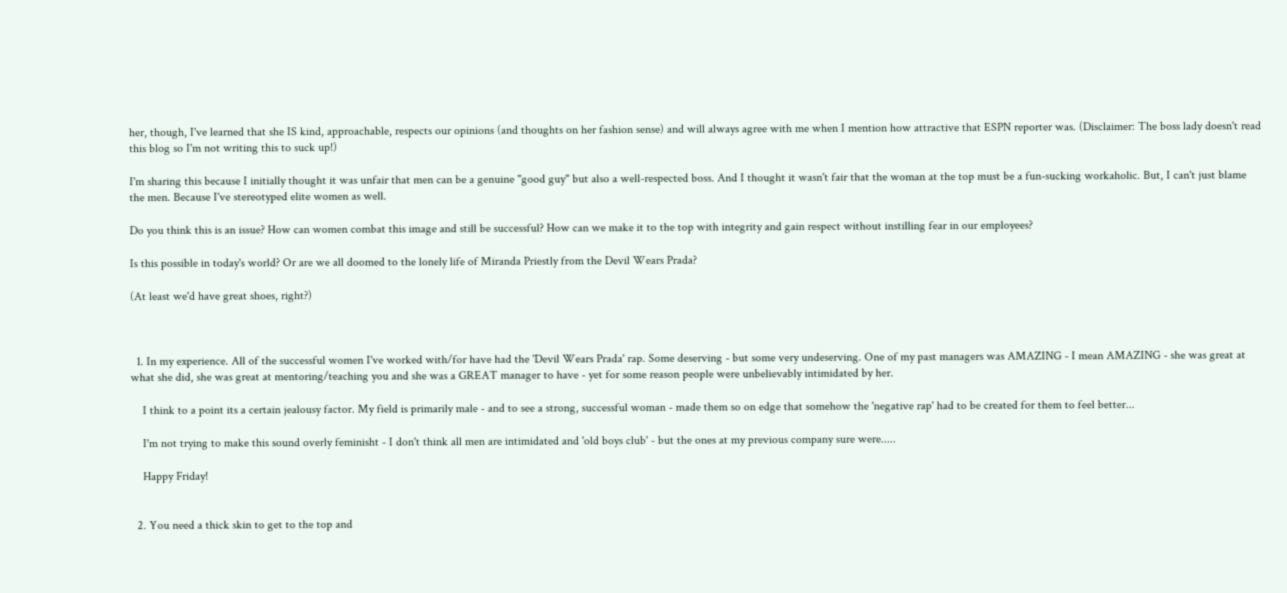her, though, I've learned that she IS kind, approachable, respects our opinions (and thoughts on her fashion sense) and will always agree with me when I mention how attractive that ESPN reporter was. (Disclaimer: The boss lady doesn't read this blog so I'm not writing this to suck up!)

I'm sharing this because I initially thought it was unfair that men can be a genuine "good guy" but also a well-respected boss. And I thought it wasn't fair that the woman at the top must be a fun-sucking workaholic. But, I can't just blame the men. Because I've stereotyped elite women as well.

Do you think this is an issue? How can women combat this image and still be successful? How can we make it to the top with integrity and gain respect without instilling fear in our employees?

Is this possible in today's world? Or are we all doomed to the lonely life of Miranda Priestly from the Devil Wears Prada?

(At least we'd have great shoes, right?)



  1. In my experience. All of the successful women I've worked with/for have had the 'Devil Wears Prada' rap. Some deserving - but some very undeserving. One of my past managers was AMAZING - I mean AMAZING - she was great at what she did, she was great at mentoring/teaching you and she was a GREAT manager to have - yet for some reason people were unbelievably intimidated by her.

    I think to a point its a certain jealousy factor. My field is primarily male - and to see a strong, successful woman - made them so on edge that somehow the 'negative rap' had to be created for them to feel better...

    I'm not trying to make this sound overly feminisht - I don't think all men are intimidated and 'old boys club' - but the ones at my previous company sure were.....

    Happy Friday!


  2. You need a thick skin to get to the top and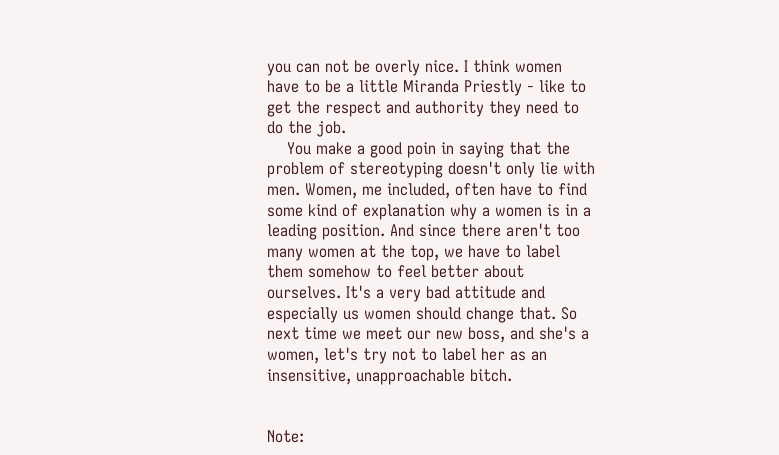you can not be overly nice. I think women have to be a little Miranda Priestly - like to get the respect and authority they need to do the job.
    You make a good poin in saying that the problem of stereotyping doesn't only lie with men. Women, me included, often have to find some kind of explanation why a women is in a leading position. And since there aren't too many women at the top, we have to label them somehow to feel better about ourselves. It's a very bad attitude and especially us women should change that. So next time we meet our new boss, and she's a women, let's try not to label her as an insensitive, unapproachable bitch.


Note: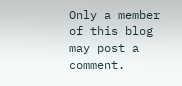Only a member of this blog may post a comment.